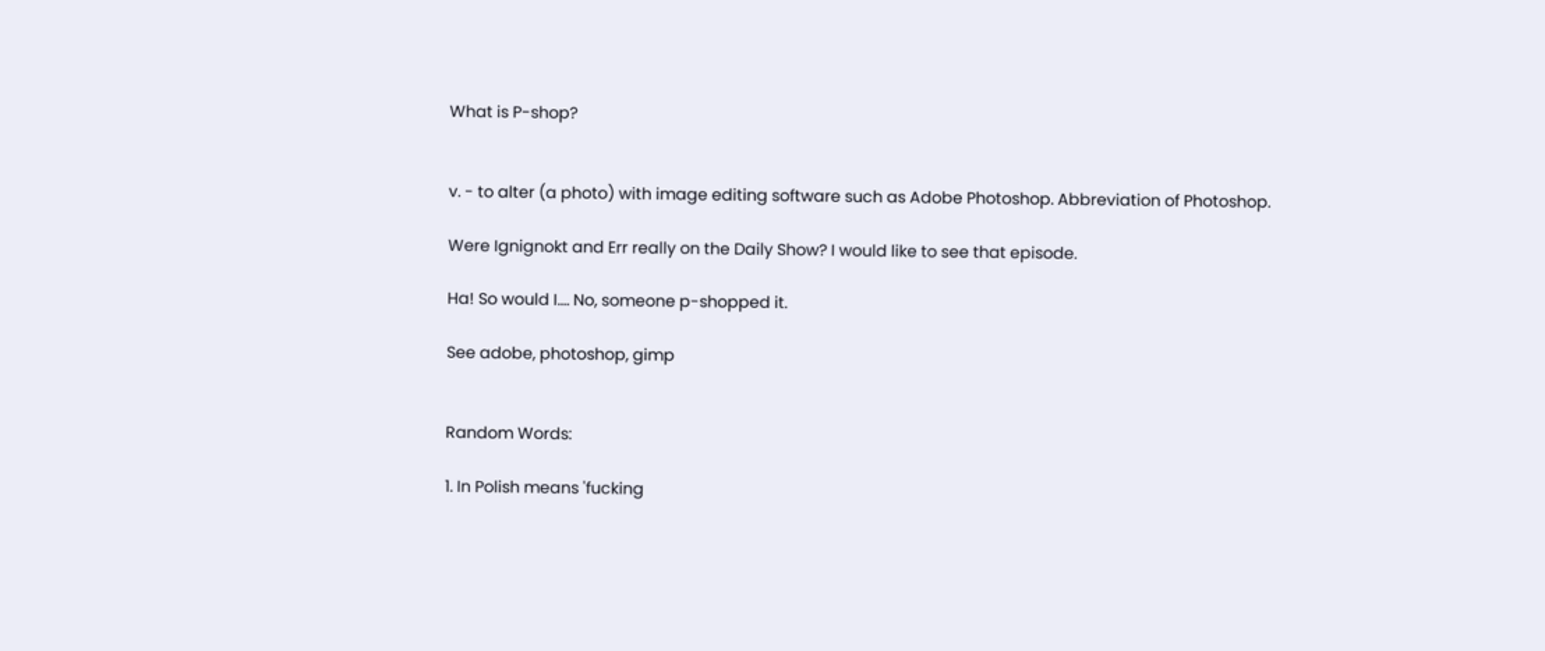What is P-shop?


v. - to alter (a photo) with image editing software such as Adobe Photoshop. Abbreviation of Photoshop.

Were Ignignokt and Err really on the Daily Show? I would like to see that episode.

Ha! So would I.... No, someone p-shopped it.

See adobe, photoshop, gimp


Random Words:

1. In Polish means 'fucking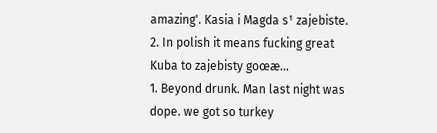amazing'. Kasia i Magda s¹ zajebiste. 2. In polish it means fucking great Kuba to zajebisty goœæ...
1. Beyond drunk. Man last night was dope. we got so turkey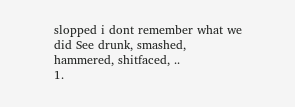slopped i dont remember what we did See drunk, smashed, hammered, shitfaced, ..
1.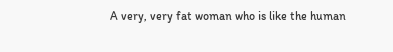A very, very fat woman who is like the human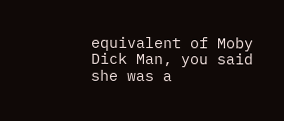equivalent of Moby Dick Man, you said she was a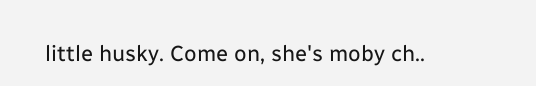little husky. Come on, she's moby ch..